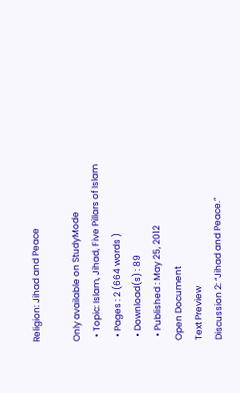Religion: Jihad and Peace

Only available on StudyMode
  • Topic: Islam, Jihad, Five Pillars of Islam
  • Pages : 2 (664 words )
  • Download(s) : 89
  • Published : May 25, 2012
Open Document
Text Preview
Discussion 2: “Jihad and Peace.”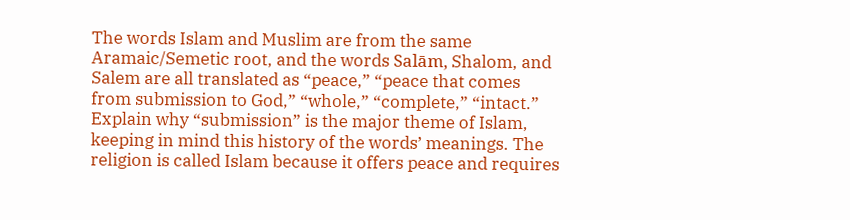The words Islam and Muslim are from the same Aramaic/Semetic root, and the words Salām, Shalom, and Salem are all translated as “peace,” “peace that comes from submission to God,” “whole,” “complete,” “intact.” Explain why “submission” is the major theme of Islam, keeping in mind this history of the words’ meanings. The religion is called Islam because it offers peace and requires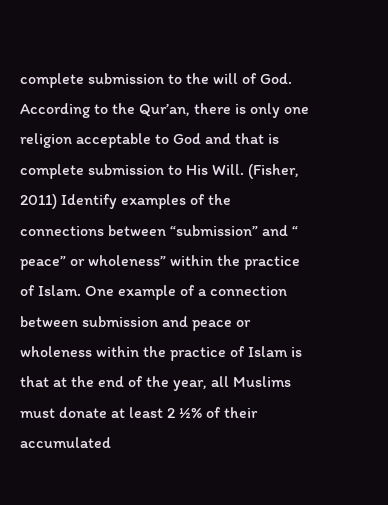complete submission to the will of God. According to the Qur’an, there is only one religion acceptable to God and that is complete submission to His Will. (Fisher, 2011) Identify examples of the connections between “submission” and “ peace” or wholeness” within the practice of Islam. One example of a connection between submission and peace or wholeness within the practice of Islam is that at the end of the year, all Muslims must donate at least 2 ½% of their accumulated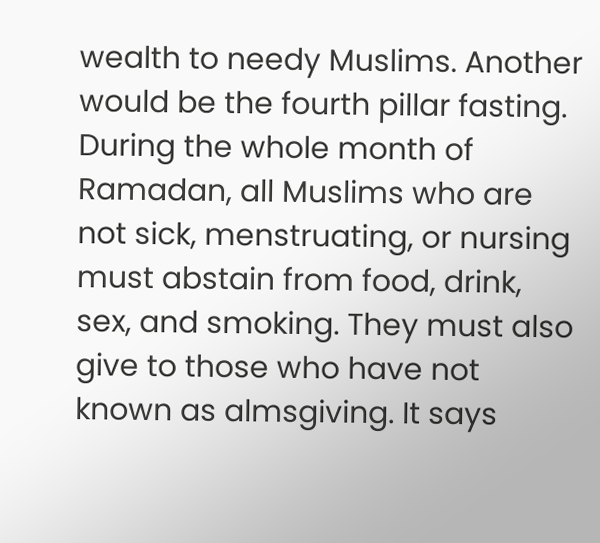wealth to needy Muslims. Another would be the fourth pillar fasting. During the whole month of Ramadan, all Muslims who are not sick, menstruating, or nursing must abstain from food, drink, sex, and smoking. They must also give to those who have not known as almsgiving. It says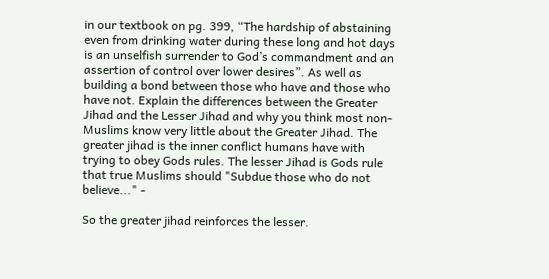in our textbook on pg. 399, “The hardship of abstaining even from drinking water during these long and hot days is an unselfish surrender to God’s commandment and an assertion of control over lower desires”. As well as building a bond between those who have and those who have not. Explain the differences between the Greater Jihad and the Lesser Jihad and why you think most non-Muslims know very little about the Greater Jihad. The greater jihad is the inner conflict humans have with trying to obey Gods rules. The lesser Jihad is Gods rule that true Muslims should "Subdue those who do not believe..." -

So the greater jihad reinforces the lesser.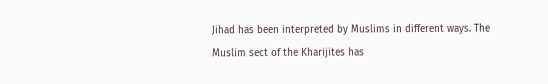Jihad has been interpreted by Muslims in different ways. The Muslim sect of the Kharijites has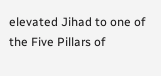elevated Jihad to one of the Five Pillars of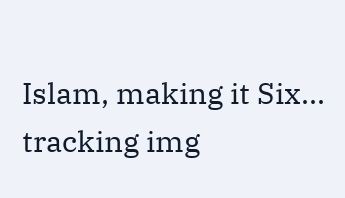Islam, making it Six...
tracking img